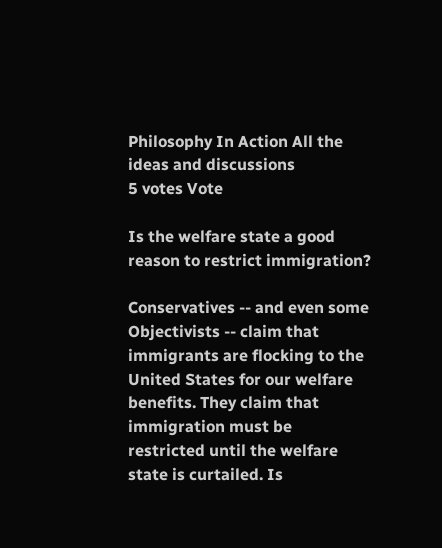Philosophy In Action All the ideas and discussions
5 votes Vote

Is the welfare state a good reason to restrict immigration?

Conservatives -- and even some Objectivists -- claim that immigrants are flocking to the United States for our welfare benefits. They claim that immigration must be restricted until the welfare state is curtailed. Is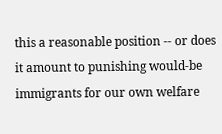this a reasonable position -- or does it amount to punishing would-be immigrants for our own welfare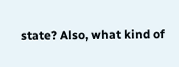state? Also, what kind of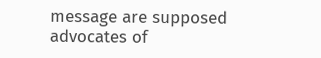message are supposed advocates of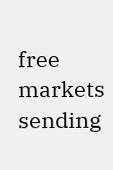free markets sending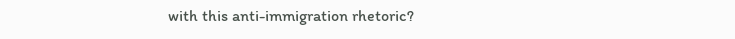with this anti-immigration rhetoric?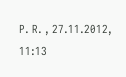P. R. , 27.11.2012, 11:13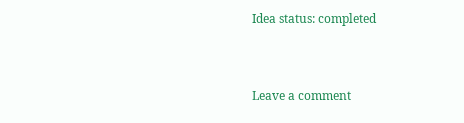Idea status: completed


Leave a comment